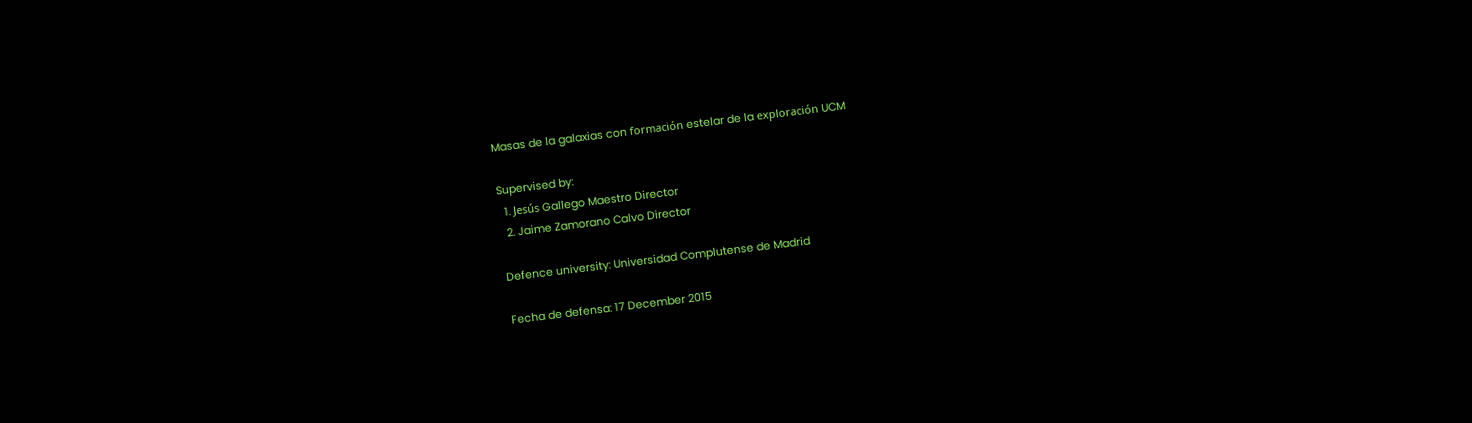Masas de la galaxias con formación estelar de la exploración UCM

Supervised by:
  1. Jesús Gallego Maestro Director
  2. Jaime Zamorano Calvo Director

Defence university: Universidad Complutense de Madrid

Fecha de defensa: 17 December 2015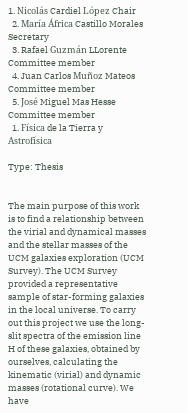1. Nicolás Cardiel López Chair
  2. María África Castillo Morales Secretary
  3. Rafael Guzmán LLorente Committee member
  4. Juan Carlos Muñoz Mateos Committee member
  5. José Miguel Mas Hesse Committee member
  1. Física de la Tierra y Astrofísica

Type: Thesis


The main purpose of this work is to find a relationship between the virial and dynamical masses and the stellar masses of the UCM galaxies exploration (UCM Survey). The UCM Survey provided a representative sample of star-forming galaxies in the local universe. To carry out this project we use the long-slit spectra of the emission line H of these galaxies, obtained by ourselves, calculating the kinematic (virial) and dynamic masses (rotational curve). We have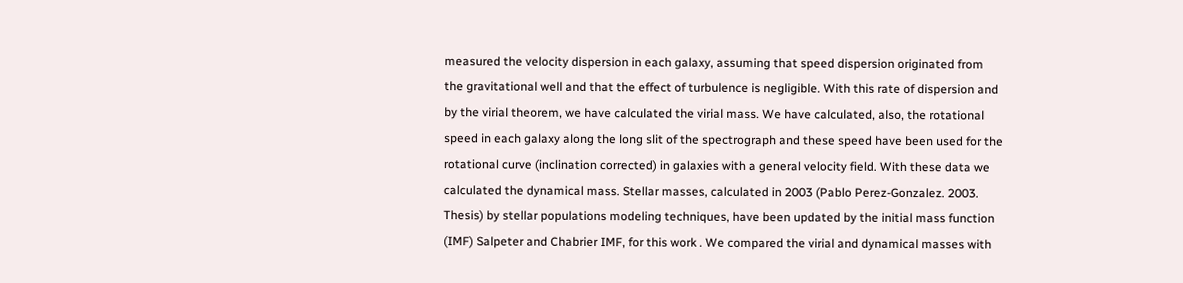measured the velocity dispersion in each galaxy, assuming that speed dispersion originated from the gravitational well and that the effect of turbulence is negligible. With this rate of dispersion and by the virial theorem, we have calculated the virial mass. We have calculated, also, the rotational speed in each galaxy along the long slit of the spectrograph and these speed have been used for the rotational curve (inclination corrected) in galaxies with a general velocity field. With these data we calculated the dynamical mass. Stellar masses, calculated in 2003 (Pablo Perez-Gonzalez. 2003. Thesis) by stellar populations modeling techniques, have been updated by the initial mass function (IMF) Salpeter and Chabrier IMF, for this work . We compared the virial and dynamical masses with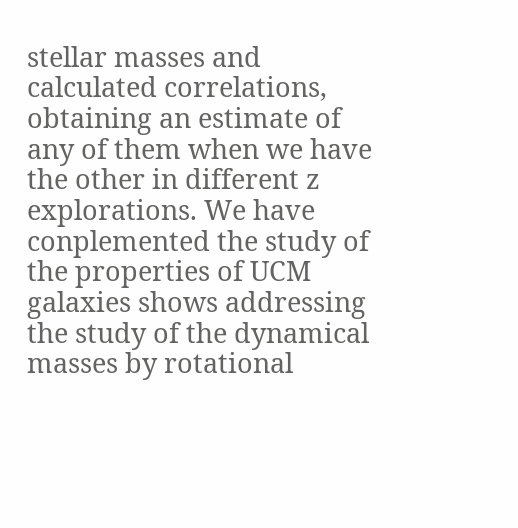stellar masses and calculated correlations, obtaining an estimate of any of them when we have the other in different z explorations. We have conplemented the study of the properties of UCM galaxies shows addressing the study of the dynamical masses by rotational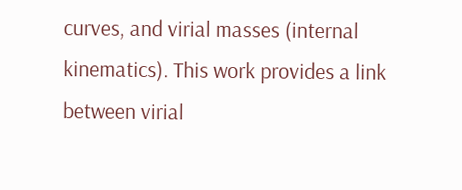curves, and virial masses (internal kinematics). This work provides a link between virial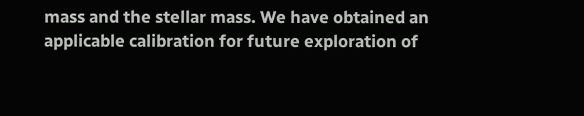mass and the stellar mass. We have obtained an applicable calibration for future exploration of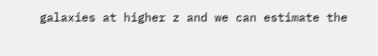galaxies at higher z and we can estimate the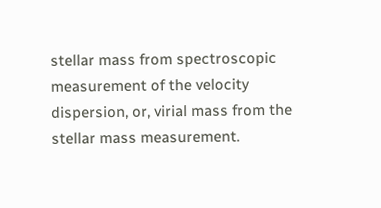stellar mass from spectroscopic measurement of the velocity dispersion, or, virial mass from the stellar mass measurement.